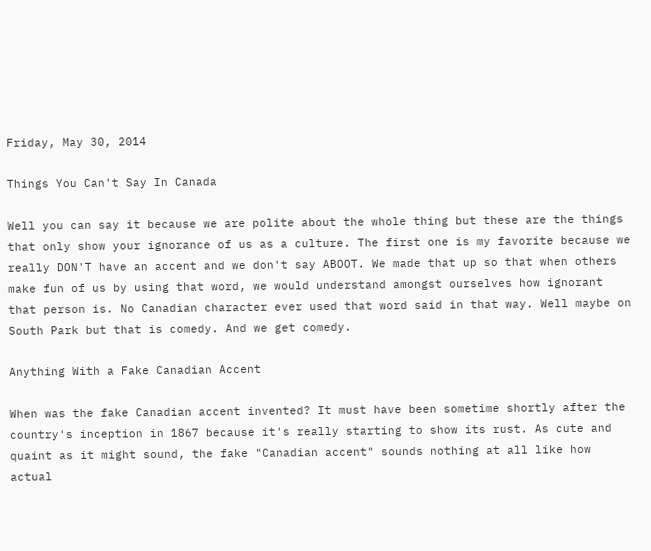Friday, May 30, 2014

Things You Can't Say In Canada

Well you can say it because we are polite about the whole thing but these are the things that only show your ignorance of us as a culture. The first one is my favorite because we really DON'T have an accent and we don't say ABOOT. We made that up so that when others make fun of us by using that word, we would understand amongst ourselves how ignorant that person is. No Canadian character ever used that word said in that way. Well maybe on South Park but that is comedy. And we get comedy.

Anything With a Fake Canadian Accent

When was the fake Canadian accent invented? It must have been sometime shortly after the country's inception in 1867 because it's really starting to show its rust. As cute and quaint as it might sound, the fake "Canadian accent" sounds nothing at all like how actual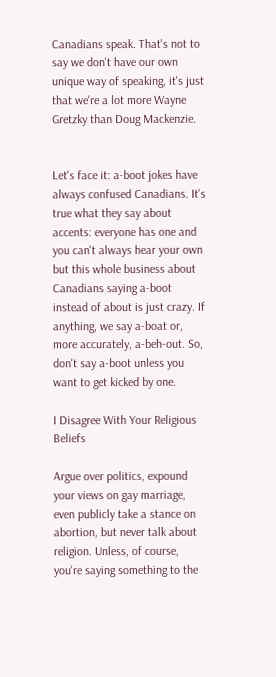Canadians speak. That's not to say we don't have our own unique way of speaking, it's just that we're a lot more Wayne Gretzky than Doug Mackenzie.


Let's face it: a-boot jokes have always confused Canadians. It's true what they say about accents: everyone has one and you can't always hear your own but this whole business about Canadians saying a-boot instead of about is just crazy. If anything, we say a-boat or, more accurately, a-beh-out. So, don't say a-boot unless you want to get kicked by one.

I Disagree With Your Religious Beliefs

Argue over politics, expound your views on gay marriage, even publicly take a stance on abortion, but never talk about religion. Unless, of course, you're saying something to the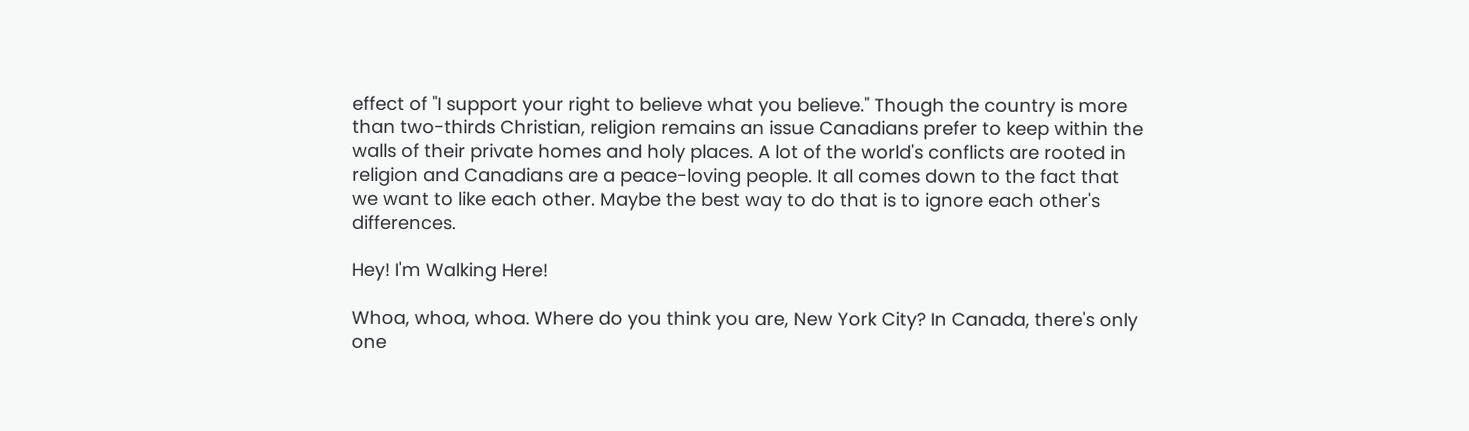effect of "I support your right to believe what you believe." Though the country is more than two-thirds Christian, religion remains an issue Canadians prefer to keep within the walls of their private homes and holy places. A lot of the world's conflicts are rooted in religion and Canadians are a peace-loving people. It all comes down to the fact that we want to like each other. Maybe the best way to do that is to ignore each other's differences.

Hey! I'm Walking Here!

Whoa, whoa, whoa. Where do you think you are, New York City? In Canada, there's only one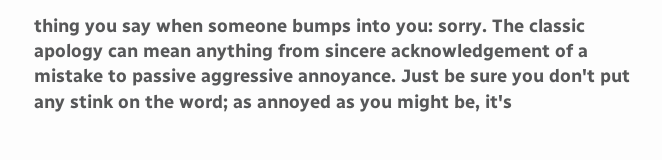thing you say when someone bumps into you: sorry. The classic apology can mean anything from sincere acknowledgement of a mistake to passive aggressive annoyance. Just be sure you don't put any stink on the word; as annoyed as you might be, it's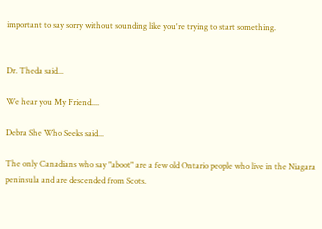important to say sorry without sounding like you're trying to start something.


Dr. Theda said...

We hear you My Friend....

Debra She Who Seeks said...

The only Canadians who say "aboot" are a few old Ontario people who live in the Niagara peninsula and are descended from Scots.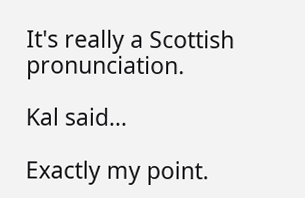It's really a Scottish pronunciation.

Kal said...

Exactly my point.